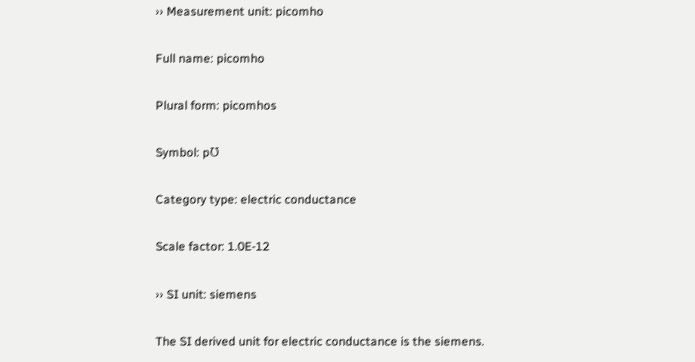›› Measurement unit: picomho

Full name: picomho

Plural form: picomhos

Symbol: p℧

Category type: electric conductance

Scale factor: 1.0E-12

›› SI unit: siemens

The SI derived unit for electric conductance is the siemens.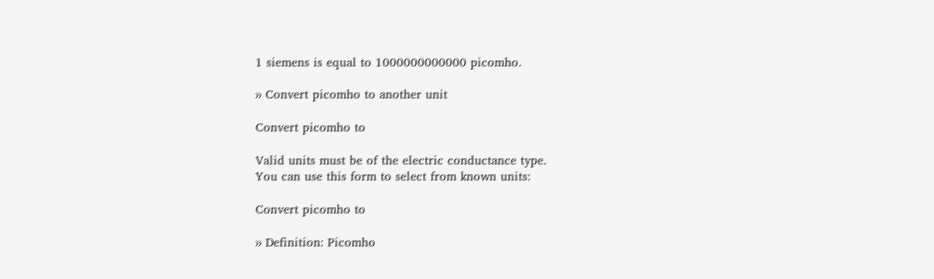1 siemens is equal to 1000000000000 picomho.

›› Convert picomho to another unit

Convert picomho to

Valid units must be of the electric conductance type.
You can use this form to select from known units:

Convert picomho to

›› Definition: Picomho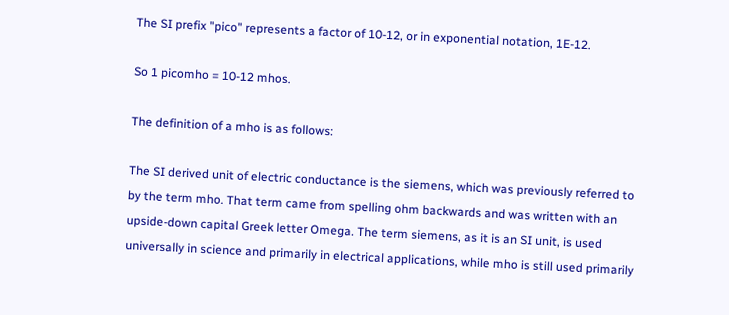The SI prefix "pico" represents a factor of 10-12, or in exponential notation, 1E-12.

So 1 picomho = 10-12 mhos.

The definition of a mho is as follows:

The SI derived unit of electric conductance is the siemens, which was previously referred to by the term mho. That term came from spelling ohm backwards and was written with an upside-down capital Greek letter Omega. The term siemens, as it is an SI unit, is used universally in science and primarily in electrical applications, while mho is still used primarily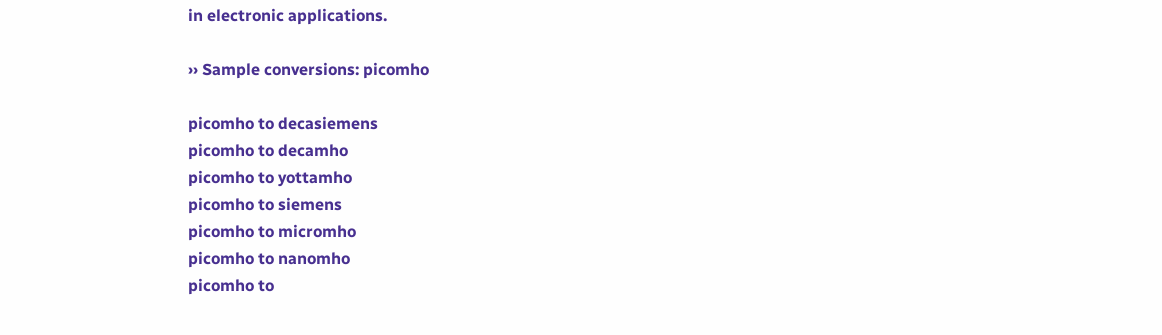in electronic applications.

›› Sample conversions: picomho

picomho to decasiemens
picomho to decamho
picomho to yottamho
picomho to siemens
picomho to micromho
picomho to nanomho
picomho to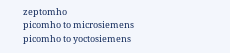zeptomho
picomho to microsiemens
picomho to yoctosiemens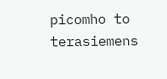picomho to terasiemens